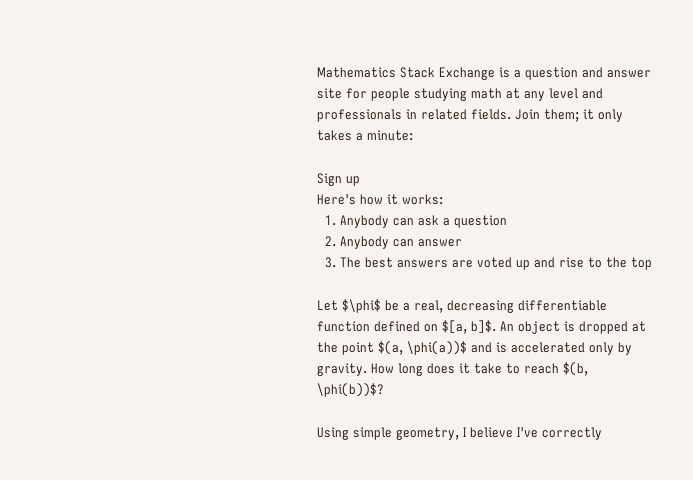Mathematics Stack Exchange is a question and answer site for people studying math at any level and professionals in related fields. Join them; it only takes a minute:

Sign up
Here's how it works:
  1. Anybody can ask a question
  2. Anybody can answer
  3. The best answers are voted up and rise to the top

Let $\phi$ be a real, decreasing differentiable function defined on $[a, b]$. An object is dropped at the point $(a, \phi(a))$ and is accelerated only by gravity. How long does it take to reach $(b, \phi(b))$?

Using simple geometry, I believe I've correctly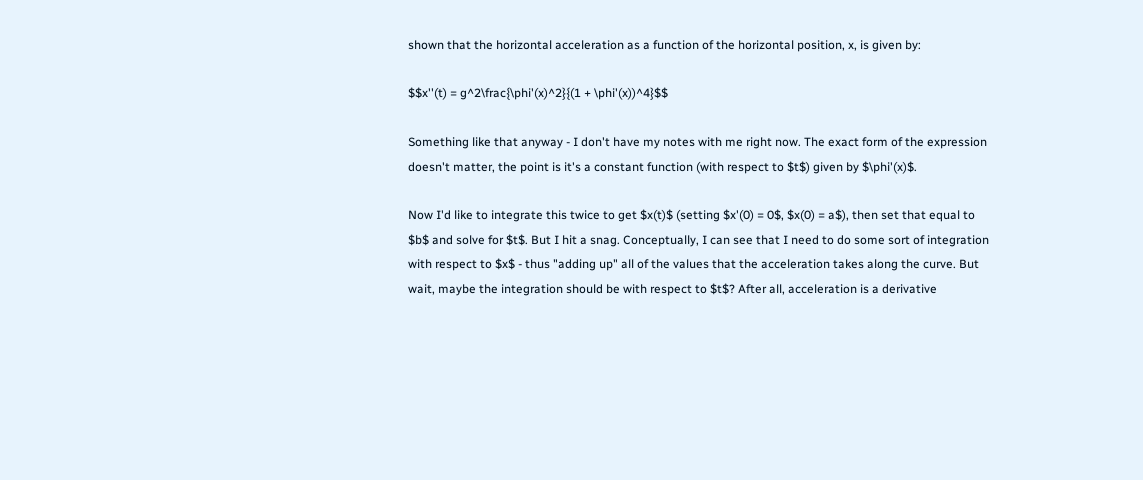shown that the horizontal acceleration as a function of the horizontal position, x, is given by:

$$x''(t) = g^2\frac{\phi'(x)^2}{(1 + \phi'(x))^4}$$

Something like that anyway - I don't have my notes with me right now. The exact form of the expression doesn't matter, the point is it's a constant function (with respect to $t$) given by $\phi'(x)$.

Now I'd like to integrate this twice to get $x(t)$ (setting $x'(0) = 0$, $x(0) = a$), then set that equal to $b$ and solve for $t$. But I hit a snag. Conceptually, I can see that I need to do some sort of integration with respect to $x$ - thus "adding up" all of the values that the acceleration takes along the curve. But wait, maybe the integration should be with respect to $t$? After all, acceleration is a derivative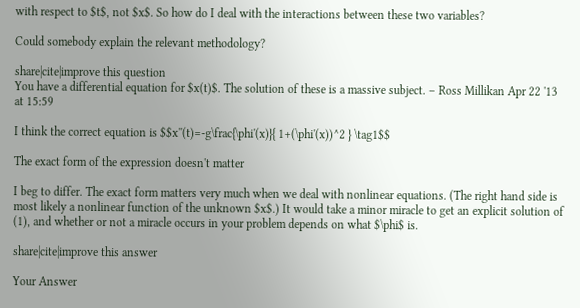with respect to $t$, not $x$. So how do I deal with the interactions between these two variables?

Could somebody explain the relevant methodology?

share|cite|improve this question
You have a differential equation for $x(t)$. The solution of these is a massive subject. – Ross Millikan Apr 22 '13 at 15:59

I think the correct equation is $$x''(t)=-g\frac{\phi'(x)}{ 1+(\phi'(x))^2 } \tag1$$

The exact form of the expression doesn't matter

I beg to differ. The exact form matters very much when we deal with nonlinear equations. (The right hand side is most likely a nonlinear function of the unknown $x$.) It would take a minor miracle to get an explicit solution of (1), and whether or not a miracle occurs in your problem depends on what $\phi$ is.

share|cite|improve this answer

Your Answer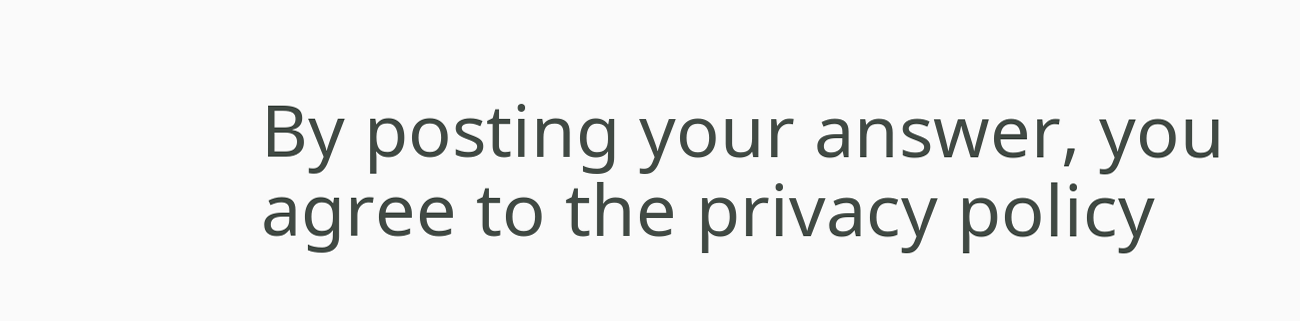By posting your answer, you agree to the privacy policy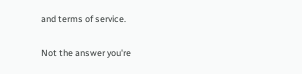and terms of service.

Not the answer you're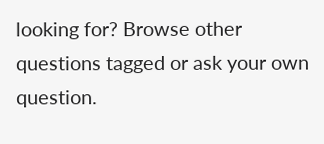looking for? Browse other questions tagged or ask your own question.